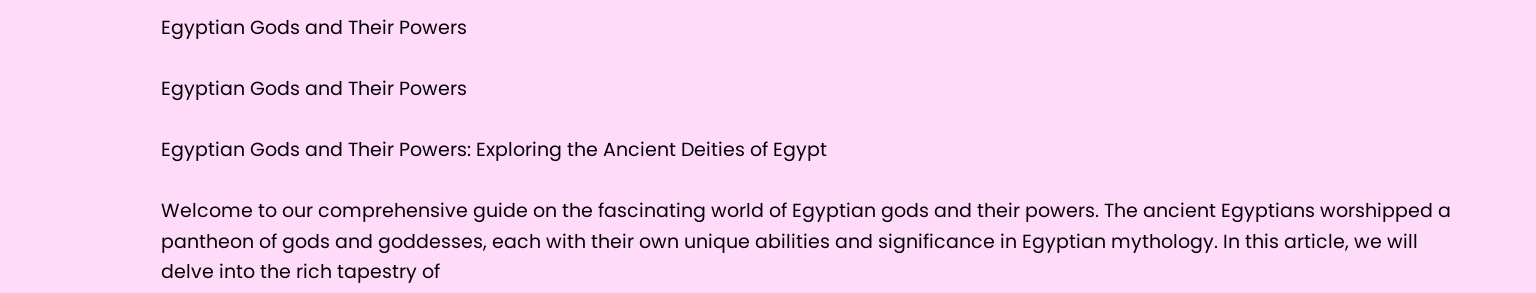Egyptian Gods and Their Powers

Egyptian Gods and Their Powers

Egyptian Gods and Their Powers: Exploring the Ancient Deities of Egypt

Welcome to our comprehensive guide on the fascinating world of Egyptian gods and their powers. The ancient Egyptians worshipped a pantheon of gods and goddesses, each with their own unique abilities and significance in Egyptian mythology. In this article, we will delve into the rich tapestry of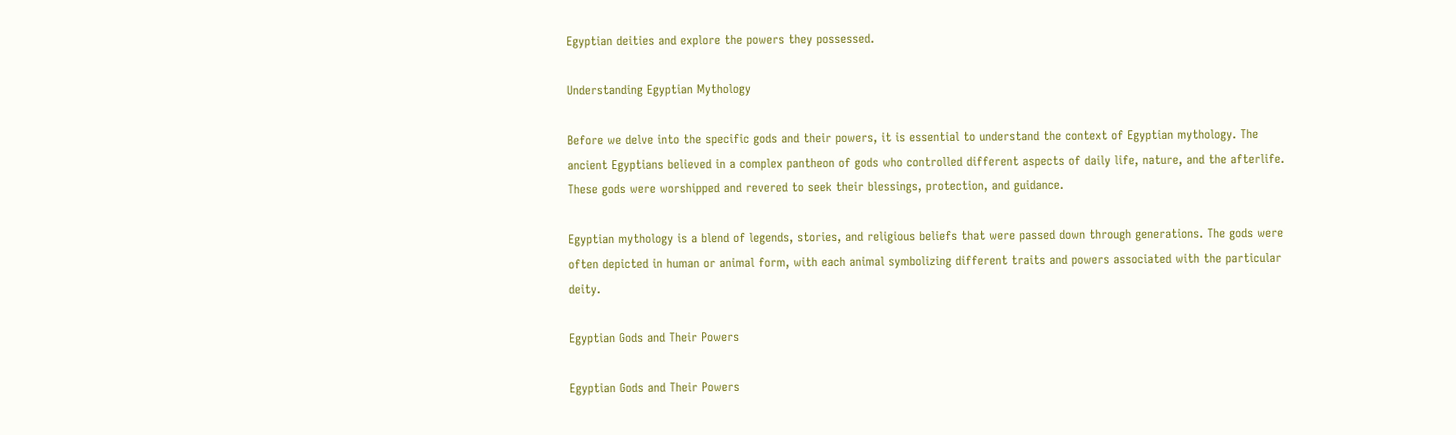Egyptian deities and explore the powers they possessed.

Understanding Egyptian Mythology

Before we delve into the specific gods and their powers, it is essential to understand the context of Egyptian mythology. The ancient Egyptians believed in a complex pantheon of gods who controlled different aspects of daily life, nature, and the afterlife. These gods were worshipped and revered to seek their blessings, protection, and guidance.

Egyptian mythology is a blend of legends, stories, and religious beliefs that were passed down through generations. The gods were often depicted in human or animal form, with each animal symbolizing different traits and powers associated with the particular deity.

Egyptian Gods and Their Powers

Egyptian Gods and Their Powers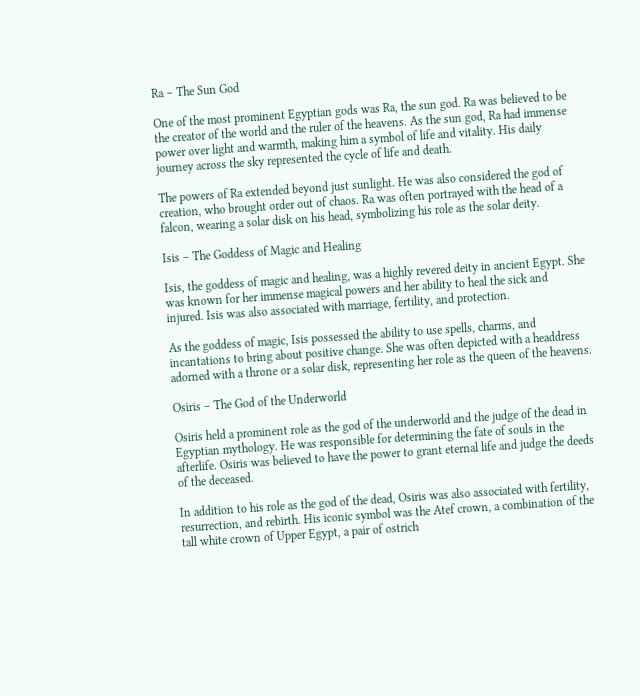Ra – The Sun God

One of the most prominent Egyptian gods was Ra, the sun god. Ra was believed to be the creator of the world and the ruler of the heavens. As the sun god, Ra had immense power over light and warmth, making him a symbol of life and vitality. His daily journey across the sky represented the cycle of life and death.

The powers of Ra extended beyond just sunlight. He was also considered the god of creation, who brought order out of chaos. Ra was often portrayed with the head of a falcon, wearing a solar disk on his head, symbolizing his role as the solar deity.

Isis – The Goddess of Magic and Healing

Isis, the goddess of magic and healing, was a highly revered deity in ancient Egypt. She was known for her immense magical powers and her ability to heal the sick and injured. Isis was also associated with marriage, fertility, and protection.

As the goddess of magic, Isis possessed the ability to use spells, charms, and incantations to bring about positive change. She was often depicted with a headdress adorned with a throne or a solar disk, representing her role as the queen of the heavens.

Osiris – The God of the Underworld

Osiris held a prominent role as the god of the underworld and the judge of the dead in Egyptian mythology. He was responsible for determining the fate of souls in the afterlife. Osiris was believed to have the power to grant eternal life and judge the deeds of the deceased.

In addition to his role as the god of the dead, Osiris was also associated with fertility, resurrection, and rebirth. His iconic symbol was the Atef crown, a combination of the tall white crown of Upper Egypt, a pair of ostrich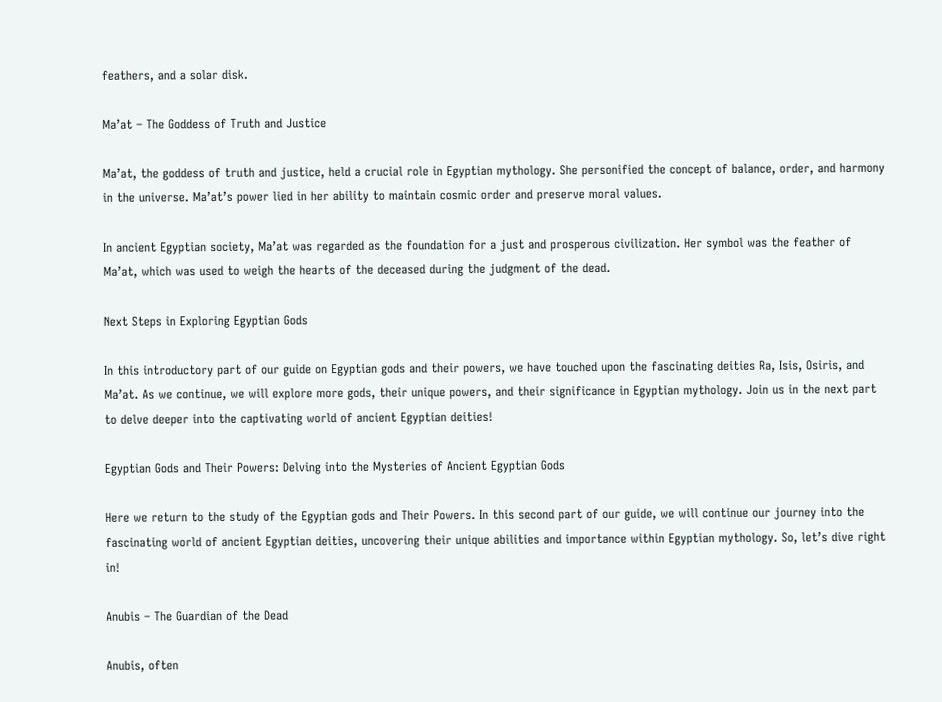feathers, and a solar disk.

Ma’at – The Goddess of Truth and Justice

Ma’at, the goddess of truth and justice, held a crucial role in Egyptian mythology. She personified the concept of balance, order, and harmony in the universe. Ma’at’s power lied in her ability to maintain cosmic order and preserve moral values.

In ancient Egyptian society, Ma’at was regarded as the foundation for a just and prosperous civilization. Her symbol was the feather of Ma’at, which was used to weigh the hearts of the deceased during the judgment of the dead.

Next Steps in Exploring Egyptian Gods

In this introductory part of our guide on Egyptian gods and their powers, we have touched upon the fascinating deities Ra, Isis, Osiris, and Ma’at. As we continue, we will explore more gods, their unique powers, and their significance in Egyptian mythology. Join us in the next part to delve deeper into the captivating world of ancient Egyptian deities!

Egyptian Gods and Their Powers: Delving into the Mysteries of Ancient Egyptian Gods

Here we return to the study of the Egyptian gods and Their Powers. In this second part of our guide, we will continue our journey into the fascinating world of ancient Egyptian deities, uncovering their unique abilities and importance within Egyptian mythology. So, let’s dive right in!

Anubis – The Guardian of the Dead

Anubis, often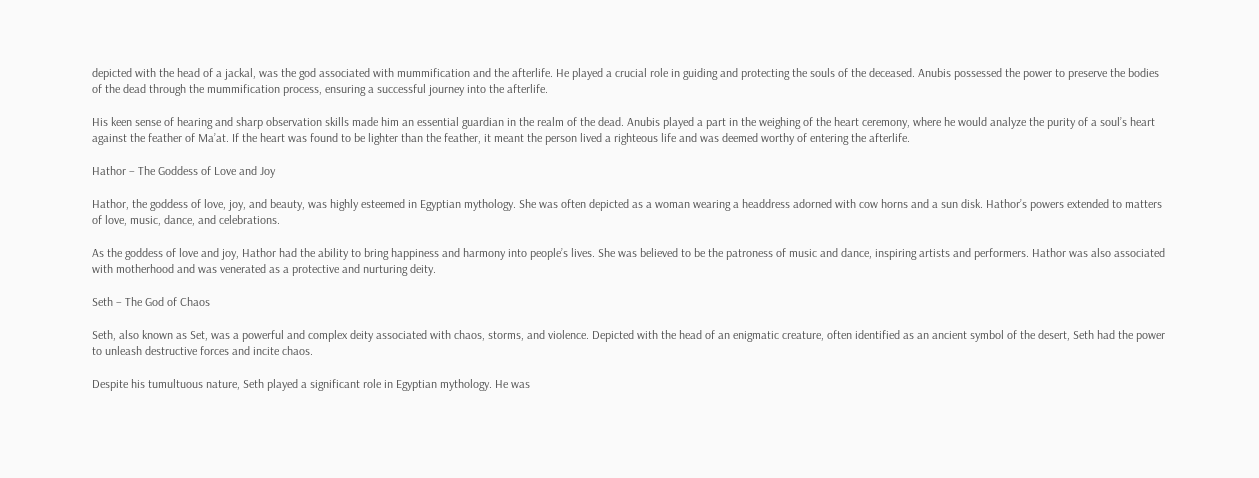depicted with the head of a jackal, was the god associated with mummification and the afterlife. He played a crucial role in guiding and protecting the souls of the deceased. Anubis possessed the power to preserve the bodies of the dead through the mummification process, ensuring a successful journey into the afterlife.

His keen sense of hearing and sharp observation skills made him an essential guardian in the realm of the dead. Anubis played a part in the weighing of the heart ceremony, where he would analyze the purity of a soul’s heart against the feather of Ma’at. If the heart was found to be lighter than the feather, it meant the person lived a righteous life and was deemed worthy of entering the afterlife.

Hathor – The Goddess of Love and Joy

Hathor, the goddess of love, joy, and beauty, was highly esteemed in Egyptian mythology. She was often depicted as a woman wearing a headdress adorned with cow horns and a sun disk. Hathor’s powers extended to matters of love, music, dance, and celebrations.

As the goddess of love and joy, Hathor had the ability to bring happiness and harmony into people’s lives. She was believed to be the patroness of music and dance, inspiring artists and performers. Hathor was also associated with motherhood and was venerated as a protective and nurturing deity.

Seth – The God of Chaos

Seth, also known as Set, was a powerful and complex deity associated with chaos, storms, and violence. Depicted with the head of an enigmatic creature, often identified as an ancient symbol of the desert, Seth had the power to unleash destructive forces and incite chaos.

Despite his tumultuous nature, Seth played a significant role in Egyptian mythology. He was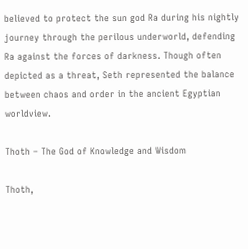believed to protect the sun god Ra during his nightly journey through the perilous underworld, defending Ra against the forces of darkness. Though often depicted as a threat, Seth represented the balance between chaos and order in the ancient Egyptian worldview.

Thoth – The God of Knowledge and Wisdom

Thoth,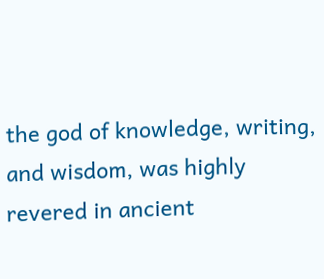the god of knowledge, writing, and wisdom, was highly revered in ancient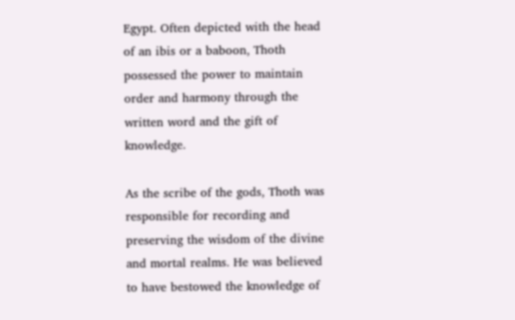Egypt. Often depicted with the head of an ibis or a baboon, Thoth possessed the power to maintain order and harmony through the written word and the gift of knowledge.

As the scribe of the gods, Thoth was responsible for recording and preserving the wisdom of the divine and mortal realms. He was believed to have bestowed the knowledge of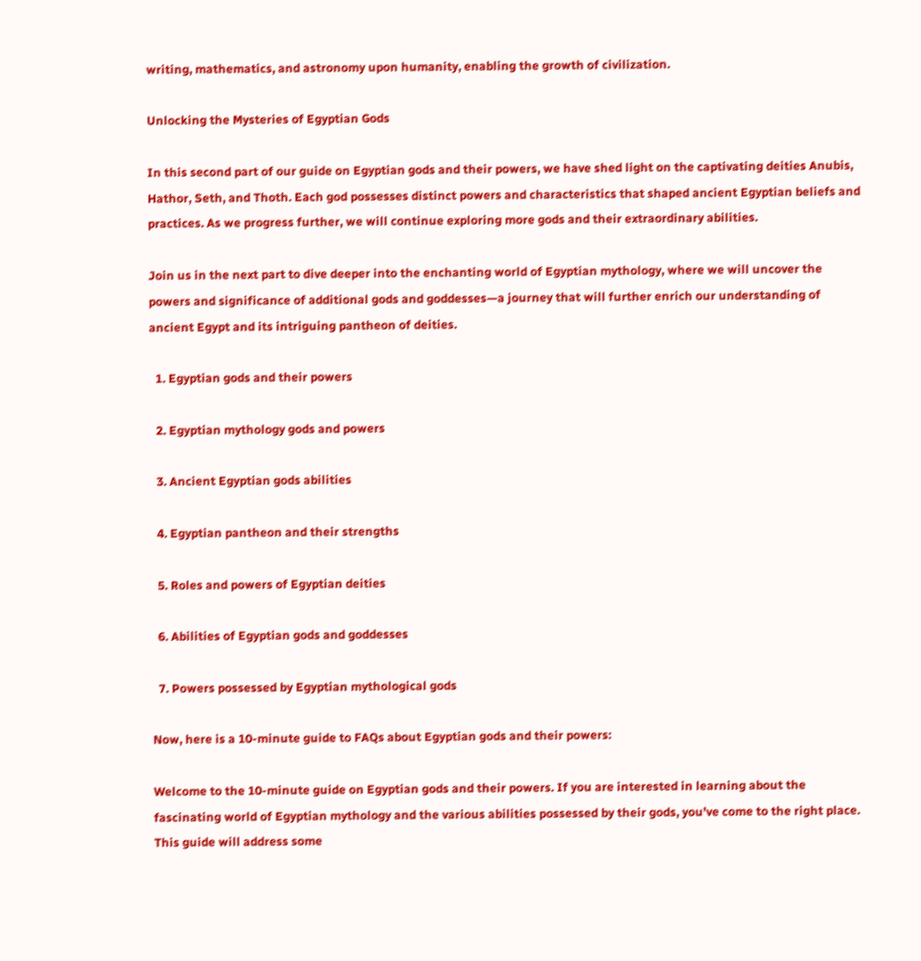writing, mathematics, and astronomy upon humanity, enabling the growth of civilization.

Unlocking the Mysteries of Egyptian Gods

In this second part of our guide on Egyptian gods and their powers, we have shed light on the captivating deities Anubis, Hathor, Seth, and Thoth. Each god possesses distinct powers and characteristics that shaped ancient Egyptian beliefs and practices. As we progress further, we will continue exploring more gods and their extraordinary abilities.

Join us in the next part to dive deeper into the enchanting world of Egyptian mythology, where we will uncover the powers and significance of additional gods and goddesses—a journey that will further enrich our understanding of ancient Egypt and its intriguing pantheon of deities.

  1. Egyptian gods and their powers

  2. Egyptian mythology gods and powers

  3. Ancient Egyptian gods abilities

  4. Egyptian pantheon and their strengths

  5. Roles and powers of Egyptian deities

  6. Abilities of Egyptian gods and goddesses

  7. Powers possessed by Egyptian mythological gods

Now, here is a 10-minute guide to FAQs about Egyptian gods and their powers:

Welcome to the 10-minute guide on Egyptian gods and their powers. If you are interested in learning about the fascinating world of Egyptian mythology and the various abilities possessed by their gods, you’ve come to the right place. This guide will address some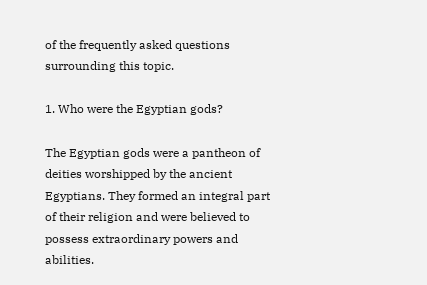of the frequently asked questions surrounding this topic.

1. Who were the Egyptian gods?

The Egyptian gods were a pantheon of deities worshipped by the ancient Egyptians. They formed an integral part of their religion and were believed to possess extraordinary powers and abilities.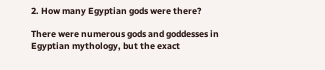2. How many Egyptian gods were there?

There were numerous gods and goddesses in Egyptian mythology, but the exact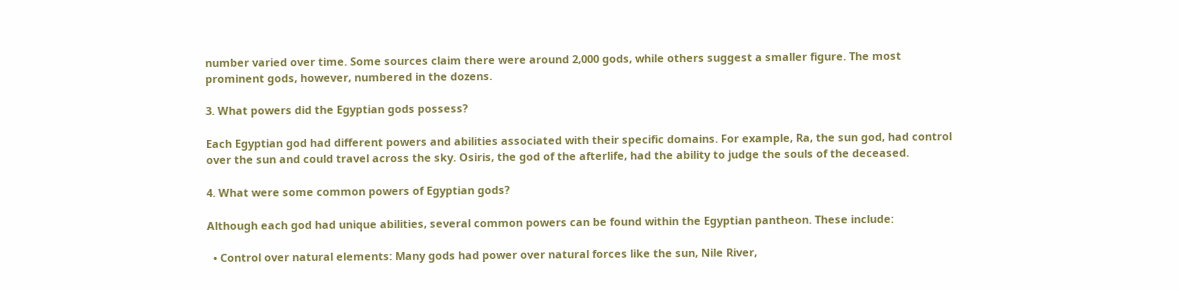number varied over time. Some sources claim there were around 2,000 gods, while others suggest a smaller figure. The most prominent gods, however, numbered in the dozens.

3. What powers did the Egyptian gods possess?

Each Egyptian god had different powers and abilities associated with their specific domains. For example, Ra, the sun god, had control over the sun and could travel across the sky. Osiris, the god of the afterlife, had the ability to judge the souls of the deceased.

4. What were some common powers of Egyptian gods?

Although each god had unique abilities, several common powers can be found within the Egyptian pantheon. These include:

  • Control over natural elements: Many gods had power over natural forces like the sun, Nile River,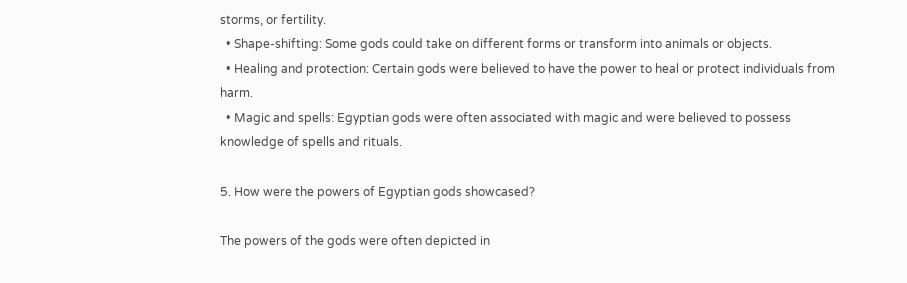storms, or fertility.
  • Shape-shifting: Some gods could take on different forms or transform into animals or objects.
  • Healing and protection: Certain gods were believed to have the power to heal or protect individuals from harm.
  • Magic and spells: Egyptian gods were often associated with magic and were believed to possess knowledge of spells and rituals.

5. How were the powers of Egyptian gods showcased?

The powers of the gods were often depicted in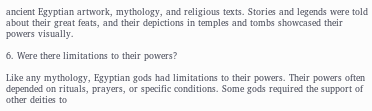ancient Egyptian artwork, mythology, and religious texts. Stories and legends were told about their great feats, and their depictions in temples and tombs showcased their powers visually.

6. Were there limitations to their powers?

Like any mythology, Egyptian gods had limitations to their powers. Their powers often depended on rituals, prayers, or specific conditions. Some gods required the support of other deities to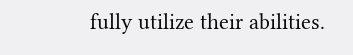fully utilize their abilities.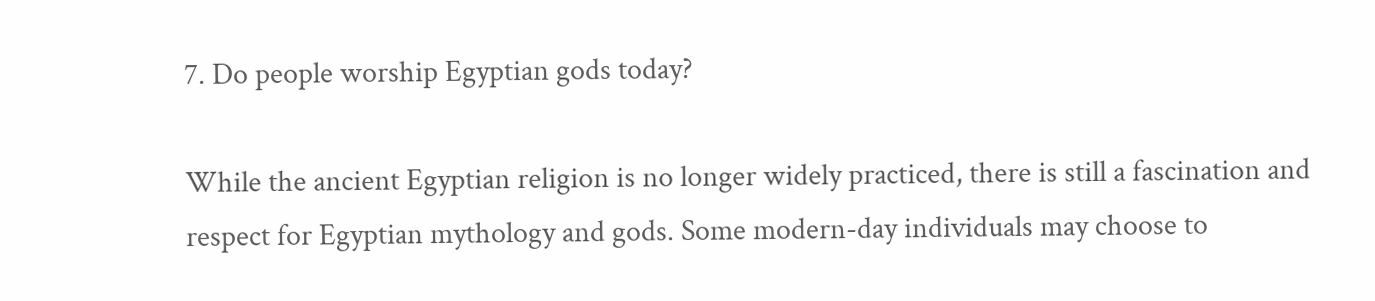7. Do people worship Egyptian gods today?

While the ancient Egyptian religion is no longer widely practiced, there is still a fascination and respect for Egyptian mythology and gods. Some modern-day individuals may choose to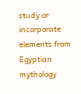study or incorporate elements from Egyptian mythology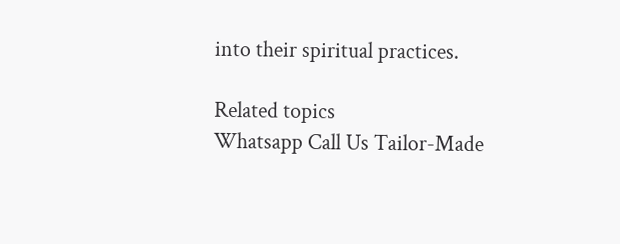into their spiritual practices.

Related topics
Whatsapp Call Us Tailor-Made